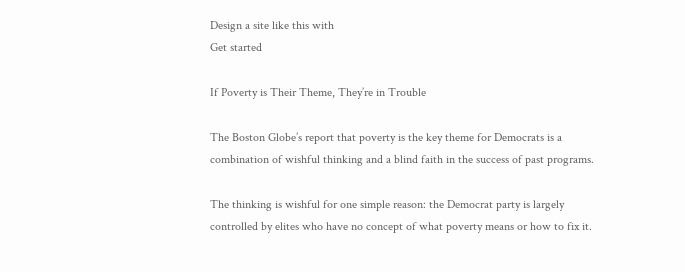Design a site like this with
Get started

If Poverty is Their Theme, They’re in Trouble

The Boston Globe’s report that poverty is the key theme for Democrats is a combination of wishful thinking and a blind faith in the success of past programs.

The thinking is wishful for one simple reason: the Democrat party is largely controlled by elites who have no concept of what poverty means or how to fix it.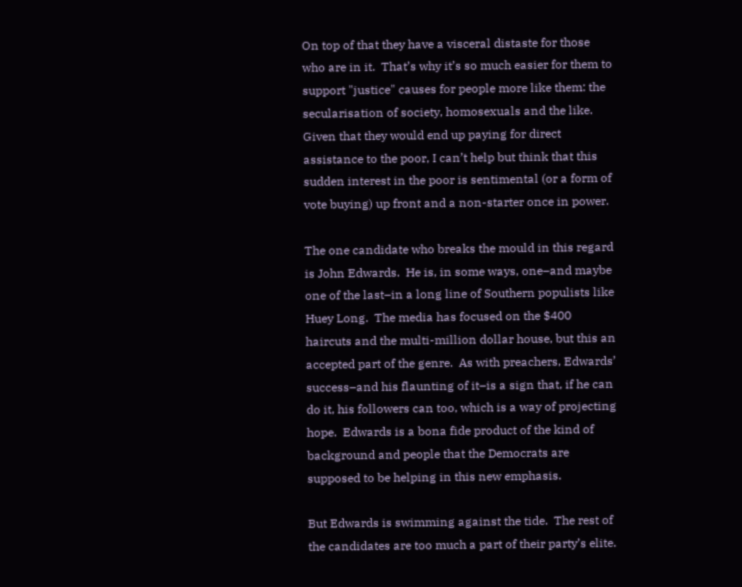On top of that they have a visceral distaste for those who are in it.  That’s why it’s so much easier for them to support "justice" causes for people more like them: the secularisation of society, homosexuals and the like.  Given that they would end up paying for direct assistance to the poor, I can’t help but think that this sudden interest in the poor is sentimental (or a form of vote buying) up front and a non-starter once in power.

The one candidate who breaks the mould in this regard is John Edwards.  He is, in some ways, one–and maybe one of the last–in a long line of Southern populists like Huey Long.  The media has focused on the $400 haircuts and the multi-million dollar house, but this an accepted part of the genre.  As with preachers, Edwards’ success–and his flaunting of it–is a sign that, if he can do it, his followers can too, which is a way of projecting hope.  Edwards is a bona fide product of the kind of background and people that the Democrats are supposed to be helping in this new emphasis.

But Edwards is swimming against the tide.  The rest of the candidates are too much a part of their party’s elite.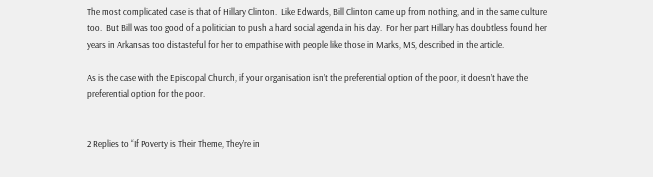The most complicated case is that of Hillary Clinton.  Like Edwards, Bill Clinton came up from nothing, and in the same culture too.  But Bill was too good of a politician to push a hard social agenda in his day.  For her part Hillary has doubtless found her years in Arkansas too distasteful for her to empathise with people like those in Marks, MS, described in the article.

As is the case with the Episcopal Church, if your organisation isn’t the preferential option of the poor, it doesn’t have the preferential option for the poor.


2 Replies to “If Poverty is Their Theme, They’re in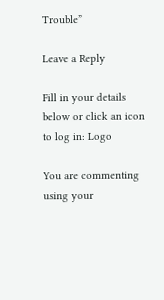Trouble”

Leave a Reply

Fill in your details below or click an icon to log in: Logo

You are commenting using your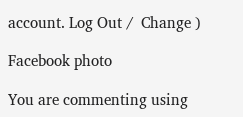account. Log Out /  Change )

Facebook photo

You are commenting using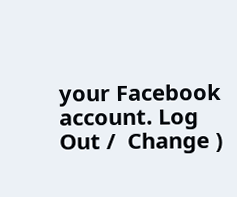your Facebook account. Log Out /  Change )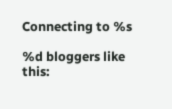Connecting to %s

%d bloggers like this: